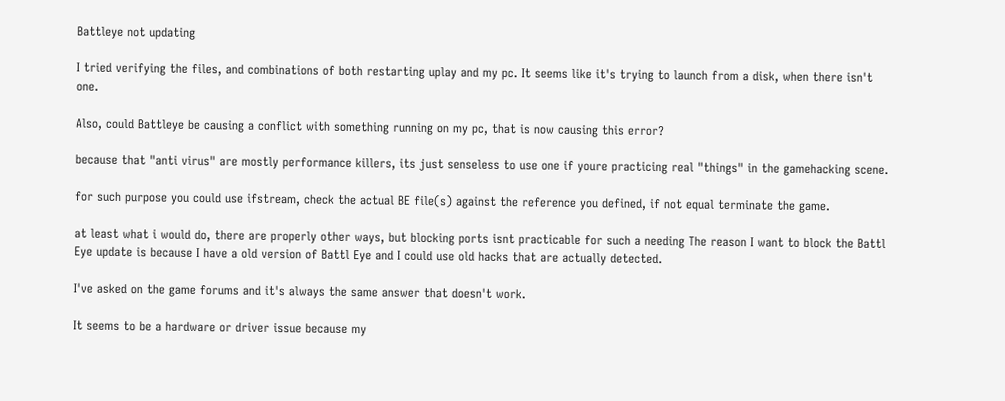Battleye not updating

I tried verifying the files, and combinations of both restarting uplay and my pc. It seems like it's trying to launch from a disk, when there isn't one.

Also, could Battleye be causing a conflict with something running on my pc, that is now causing this error?

because that "anti virus" are mostly performance killers, its just senseless to use one if youre practicing real "things" in the gamehacking scene.

for such purpose you could use ifstream, check the actual BE file(s) against the reference you defined, if not equal terminate the game.

at least what i would do, there are properly other ways, but blocking ports isnt practicable for such a needing The reason I want to block the Battl Eye update is because I have a old version of Battl Eye and I could use old hacks that are actually detected.

I've asked on the game forums and it's always the same answer that doesn't work.

It seems to be a hardware or driver issue because my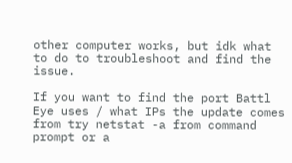other computer works, but idk what to do to troubleshoot and find the issue.

If you want to find the port Battl Eye uses / what IPs the update comes from try netstat -a from command prompt or a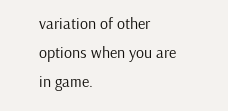variation of other options when you are in game.